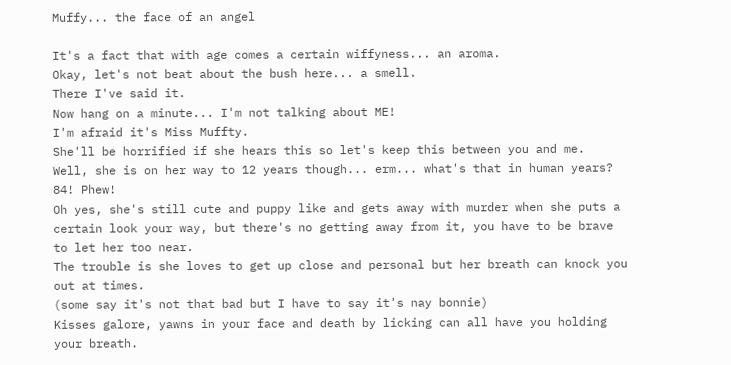Muffy... the face of an angel

It's a fact that with age comes a certain wiffyness... an aroma.
Okay, let's not beat about the bush here... a smell.
There I've said it.
Now hang on a minute... I'm not talking about ME!
I'm afraid it's Miss Muffty.
She'll be horrified if she hears this so let's keep this between you and me.
Well, she is on her way to 12 years though... erm... what's that in human years? 84! Phew!
Oh yes, she's still cute and puppy like and gets away with murder when she puts a certain look your way, but there's no getting away from it, you have to be brave to let her too near.
The trouble is she loves to get up close and personal but her breath can knock you out at times.
(some say it's not that bad but I have to say it's nay bonnie)
Kisses galore, yawns in your face and death by licking can all have you holding your breath.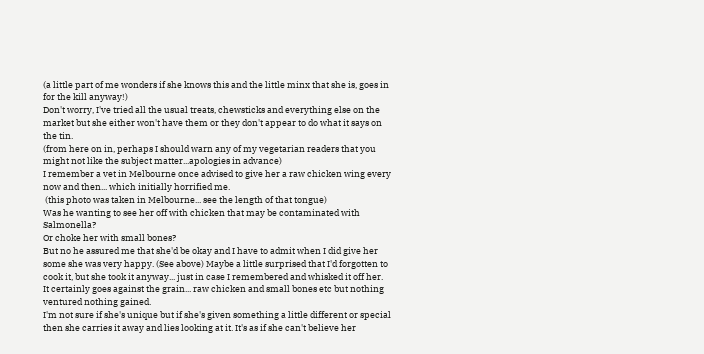(a little part of me wonders if she knows this and the little minx that she is, goes in for the kill anyway!)
Don't worry, I've tried all the usual treats, chewsticks and everything else on the market but she either won't have them or they don't appear to do what it says on the tin.
(from here on in, perhaps I should warn any of my vegetarian readers that you might not like the subject matter...apologies in advance)
I remember a vet in Melbourne once advised to give her a raw chicken wing every now and then... which initially horrified me.
 (this photo was taken in Melbourne... see the length of that tongue)
Was he wanting to see her off with chicken that may be contaminated with Salmonella?
Or choke her with small bones?
But no he assured me that she'd be okay and I have to admit when I did give her some she was very happy. (See above) Maybe a little surprised that I'd forgotten to cook it, but she took it anyway... just in case I remembered and whisked it off her.
It certainly goes against the grain... raw chicken and small bones etc but nothing ventured nothing gained.
I'm not sure if she's unique but if she's given something a little different or special then she carries it away and lies looking at it. It's as if she can't believe her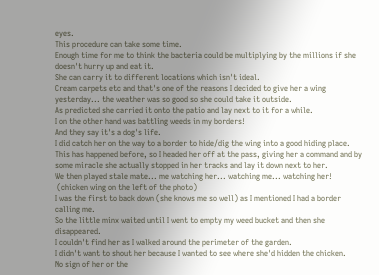eyes.
This procedure can take some time.
Enough time for me to think the bacteria could be multiplying by the millions if she doesn't hurry up and eat it.
She can carry it to different locations which isn't ideal.
Cream carpets etc and that's one of the reasons I decided to give her a wing yesterday... the weather was so good so she could take it outside.
As predicted she carried it onto the patio and lay next to it for a while.
I on the other hand was battling weeds in my borders!
And they say it's a dog's life.
I did catch her on the way to a border to hide/dig the wing into a good hiding place. This has happened before, so I headed her off at the pass, giving her a command and by some miracle she actually stopped in her tracks and lay it down next to her.
We then played stale mate... me watching her... watching me... watching her!
 (chicken wing on the left of the photo)
I was the first to back down (she knows me so well) as I mentioned I had a border calling me.
So the little minx waited until I went to empty my weed bucket and then she disappeared.
I couldn't find her as I walked around the perimeter of the garden.
I didn't want to shout her because I wanted to see where she'd hidden the chicken.
No sign of her or the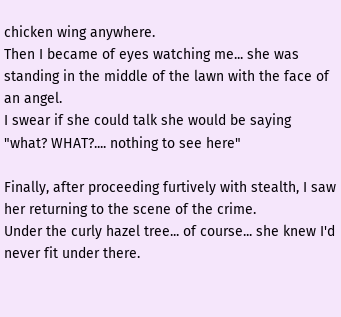chicken wing anywhere.
Then I became of eyes watching me... she was standing in the middle of the lawn with the face of an angel.
I swear if she could talk she would be saying "what? WHAT?.... nothing to see here"

Finally, after proceeding furtively with stealth, I saw her returning to the scene of the crime.
Under the curly hazel tree... of course... she knew I'd never fit under there.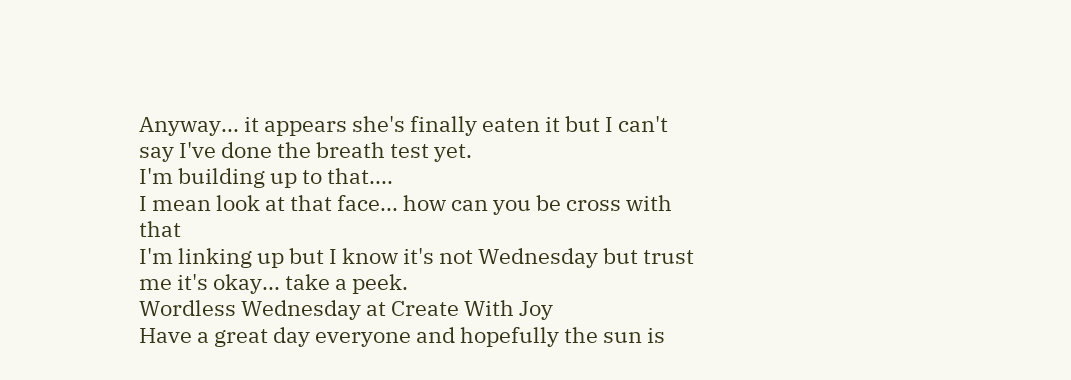Anyway... it appears she's finally eaten it but I can't say I've done the breath test yet.
I'm building up to that....
I mean look at that face... how can you be cross with that
I'm linking up but I know it's not Wednesday but trust me it's okay... take a peek.
Wordless Wednesday at Create With Joy
Have a great day everyone and hopefully the sun is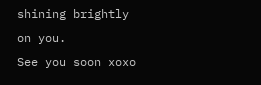shining brightly on you.
See you soon xoxo